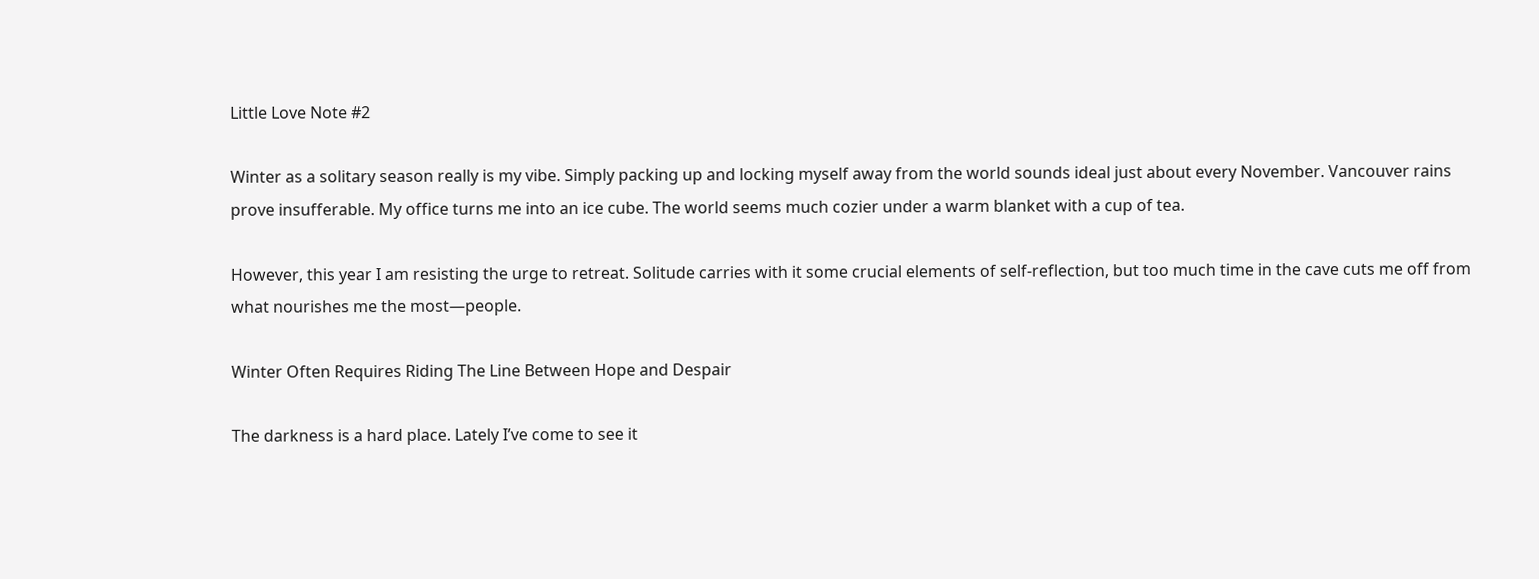Little Love Note #2

Winter as a solitary season really is my vibe. Simply packing up and locking myself away from the world sounds ideal just about every November. Vancouver rains prove insufferable. My office turns me into an ice cube. The world seems much cozier under a warm blanket with a cup of tea.

However, this year I am resisting the urge to retreat. Solitude carries with it some crucial elements of self-reflection, but too much time in the cave cuts me off from what nourishes me the most—people.

Winter Often Requires Riding The Line Between Hope and Despair

The darkness is a hard place. Lately I’ve come to see it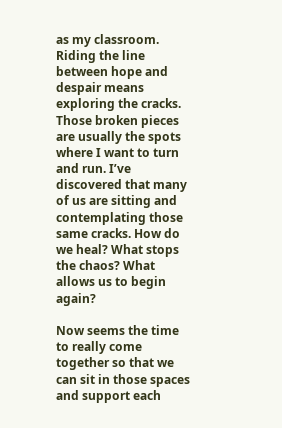as my classroom. Riding the line between hope and despair means exploring the cracks. Those broken pieces are usually the spots where I want to turn and run. I’ve discovered that many of us are sitting and contemplating those same cracks. How do we heal? What stops the chaos? What allows us to begin again?

Now seems the time to really come together so that we can sit in those spaces and support each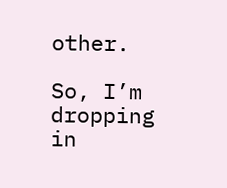other.

So, I’m dropping in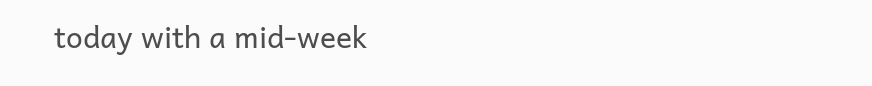today with a mid-week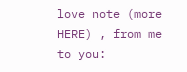love note (more HERE) , from me to you: